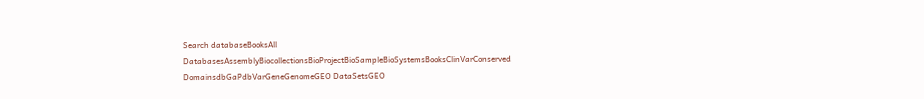Search databaseBooksAll DatabasesAssemblyBiocollectionsBioProjectBioSampleBioSystemsBooksClinVarConserved DomainsdbGaPdbVarGeneGenomeGEO DataSetsGEO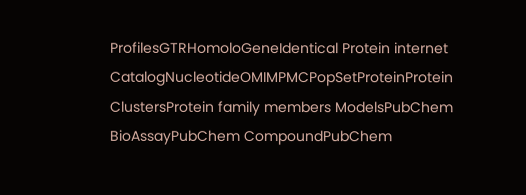ProfilesGTRHomoloGeneIdentical Protein internet CatalogNucleotideOMIMPMCPopSetProteinProtein ClustersProtein family members ModelsPubChem BioAssayPubChem CompoundPubChem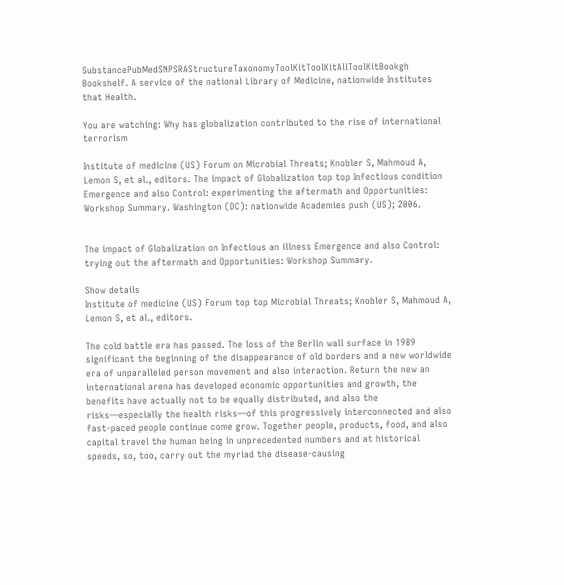SubstancePubMedSNPSRAStructureTaxonomyToolKitToolKitAllToolKitBookgh Bookshelf. A service of the national Library of Medicine, nationwide Institutes that Health.

You are watching: Why has globalization contributed to the rise of international terrorism

Institute of medicine (US) Forum on Microbial Threats; Knobler S, Mahmoud A, Lemon S, et al., editors. The impact of Globalization top top Infectious condition Emergence and also Control: experimenting the aftermath and Opportunities: Workshop Summary. Washington (DC): nationwide Academies push (US); 2006.


The impact of Globalization on Infectious an illness Emergence and also Control: trying out the aftermath and Opportunities: Workshop Summary.

Show details
Institute of medicine (US) Forum top top Microbial Threats; Knobler S, Mahmoud A, Lemon S, et al., editors.

The cold battle era has passed. The loss of the Berlin wall surface in 1989 significant the beginning of the disappearance of old borders and a new worldwide era of unparalleled person movement and also interaction. Return the new an international arena has developed economic opportunities and growth, the benefits have actually not to be equally distributed, and also the risks—especially the health risks—of this progressively interconnected and also fast-paced people continue come grow. Together people, products, food, and also capital travel the human being in unprecedented numbers and at historical speeds, so, too, carry out the myriad the disease-causing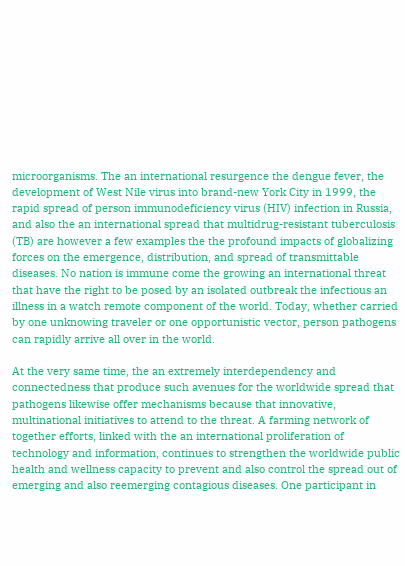microorganisms. The an international resurgence the dengue fever, the development of West Nile virus into brand-new York City in 1999, the rapid spread of person immunodeficiency virus (HIV) infection in Russia, and also the an international spread that multidrug-resistant tuberculosis (TB) are however a few examples the the profound impacts of globalizing forces on the emergence, distribution, and spread of transmittable diseases. No nation is immune come the growing an international threat that have the right to be posed by an isolated outbreak the infectious an illness in a watch remote component of the world. Today, whether carried by one unknowing traveler or one opportunistic vector, person pathogens can rapidly arrive all over in the world.

At the very same time, the an extremely interdependency and connectedness that produce such avenues for the worldwide spread that pathogens likewise offer mechanisms because that innovative, multinational initiatives to attend to the threat. A farming network of together efforts, linked with the an international proliferation of technology and information, continues to strengthen the worldwide public health and wellness capacity to prevent and also control the spread out of emerging and also reemerging contagious diseases. One participant in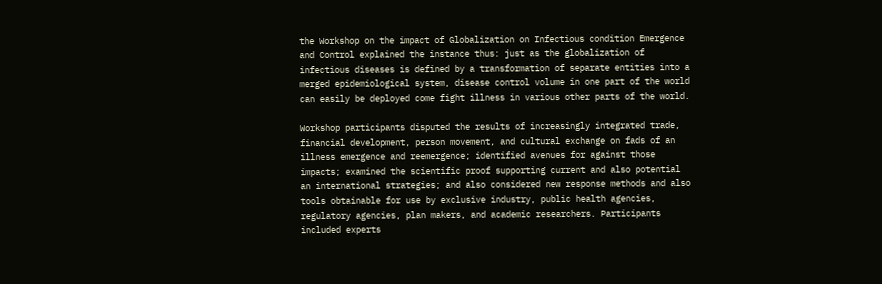the Workshop on the impact of Globalization on Infectious condition Emergence and Control explained the instance thus: just as the globalization of infectious diseases is defined by a transformation of separate entities into a merged epidemiological system, disease control volume in one part of the world can easily be deployed come fight illness in various other parts of the world.

Workshop participants disputed the results of increasingly integrated trade, financial development, person movement, and cultural exchange on fads of an illness emergence and reemergence; identified avenues for against those impacts; examined the scientific proof supporting current and also potential an international strategies; and also considered new response methods and also tools obtainable for use by exclusive industry, public health agencies, regulatory agencies, plan makers, and academic researchers. Participants included experts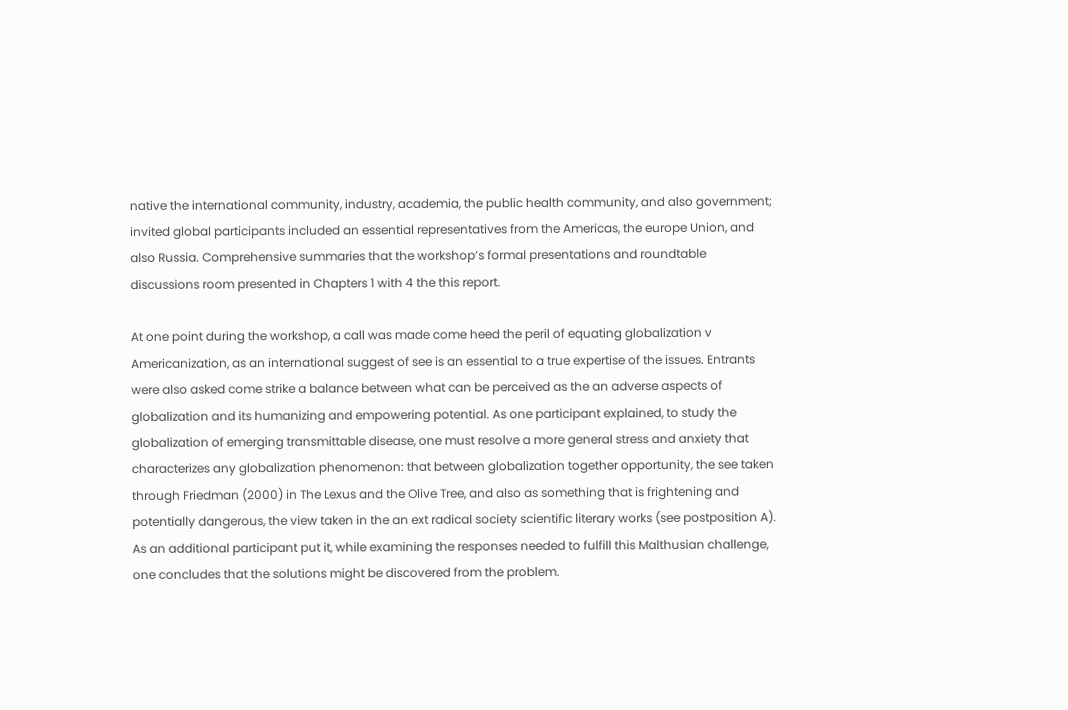native the international community, industry, academia, the public health community, and also government; invited global participants included an essential representatives from the Americas, the europe Union, and also Russia. Comprehensive summaries that the workshop’s formal presentations and roundtable discussions room presented in Chapters 1 with 4 the this report.

At one point during the workshop, a call was made come heed the peril of equating globalization v Americanization, as an international suggest of see is an essential to a true expertise of the issues. Entrants were also asked come strike a balance between what can be perceived as the an adverse aspects of globalization and its humanizing and empowering potential. As one participant explained, to study the globalization of emerging transmittable disease, one must resolve a more general stress and anxiety that characterizes any globalization phenomenon: that between globalization together opportunity, the see taken through Friedman (2000) in The Lexus and the Olive Tree, and also as something that is frightening and potentially dangerous, the view taken in the an ext radical society scientific literary works (see postposition A). As an additional participant put it, while examining the responses needed to fulfill this Malthusian challenge, one concludes that the solutions might be discovered from the problem.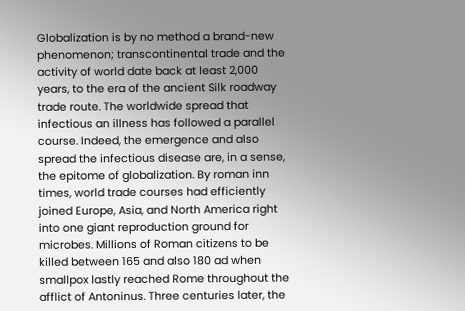Globalization is by no method a brand-new phenomenon; transcontinental trade and the activity of world date back at least 2,000 years, to the era of the ancient Silk roadway trade route. The worldwide spread that infectious an illness has followed a parallel course. Indeed, the emergence and also spread the infectious disease are, in a sense, the epitome of globalization. By roman inn times, world trade courses had efficiently joined Europe, Asia, and North America right into one giant reproduction ground for microbes. Millions of Roman citizens to be killed between 165 and also 180 ad when smallpox lastly reached Rome throughout the afflict of Antoninus. Three centuries later, the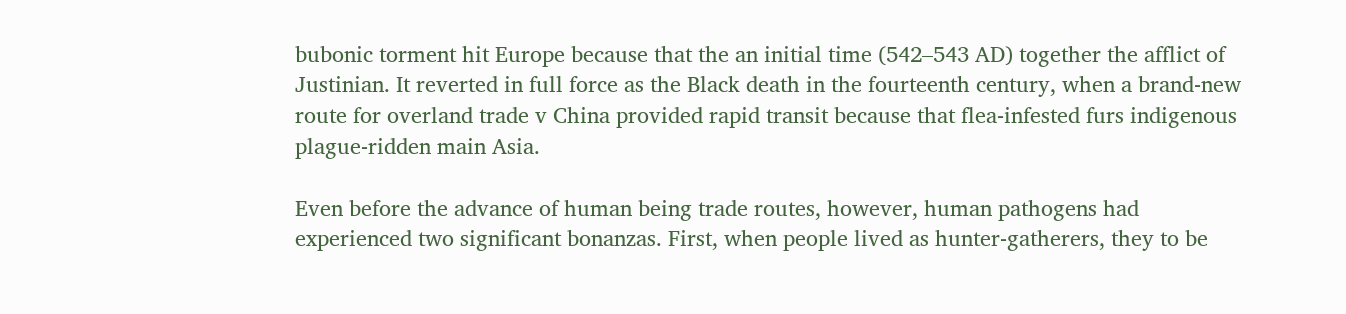bubonic torment hit Europe because that the an initial time (542–543 AD) together the afflict of Justinian. It reverted in full force as the Black death in the fourteenth century, when a brand-new route for overland trade v China provided rapid transit because that flea-infested furs indigenous plague-ridden main Asia.

Even before the advance of human being trade routes, however, human pathogens had experienced two significant bonanzas. First, when people lived as hunter-gatherers, they to be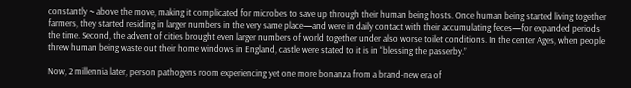constantly ~ above the move, making it complicated for microbes to save up through their human being hosts. Once human being started living together farmers, they started residing in larger numbers in the very same place—and were in daily contact with their accumulating feces—for expanded periods the time. Second, the advent of cities brought even larger numbers of world together under also worse toilet conditions. In the center Ages, when people threw human being waste out their home windows in England, castle were stated to it is in “blessing the passerby.”

Now, 2 millennia later, person pathogens room experiencing yet one more bonanza from a brand-new era of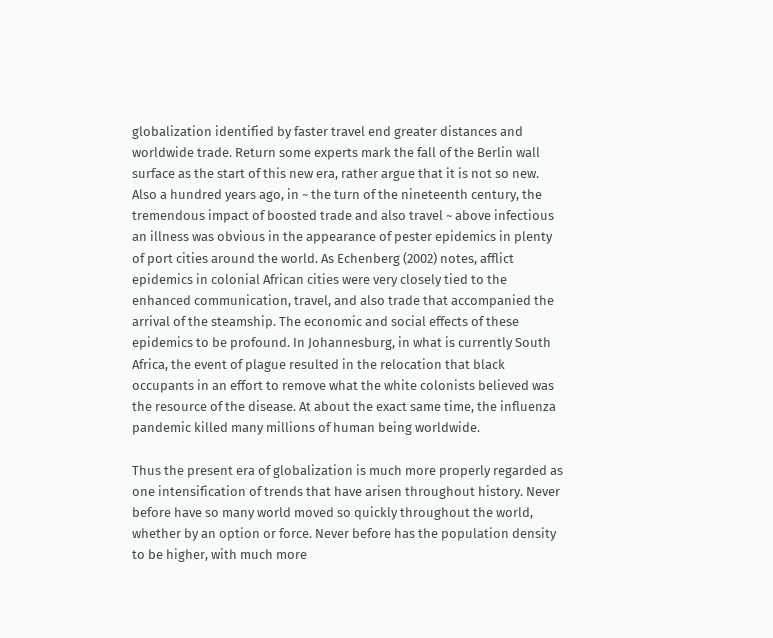globalization identified by faster travel end greater distances and worldwide trade. Return some experts mark the fall of the Berlin wall surface as the start of this new era, rather argue that it is not so new. Also a hundred years ago, in ~ the turn of the nineteenth century, the tremendous impact of boosted trade and also travel ~ above infectious an illness was obvious in the appearance of pester epidemics in plenty of port cities around the world. As Echenberg (2002) notes, afflict epidemics in colonial African cities were very closely tied to the enhanced communication, travel, and also trade that accompanied the arrival of the steamship. The economic and social effects of these epidemics to be profound. In Johannesburg, in what is currently South Africa, the event of plague resulted in the relocation that black occupants in an effort to remove what the white colonists believed was the resource of the disease. At about the exact same time, the influenza pandemic killed many millions of human being worldwide.

Thus the present era of globalization is much more properly regarded as one intensification of trends that have arisen throughout history. Never before have so many world moved so quickly throughout the world, whether by an option or force. Never before has the population density to be higher, with much more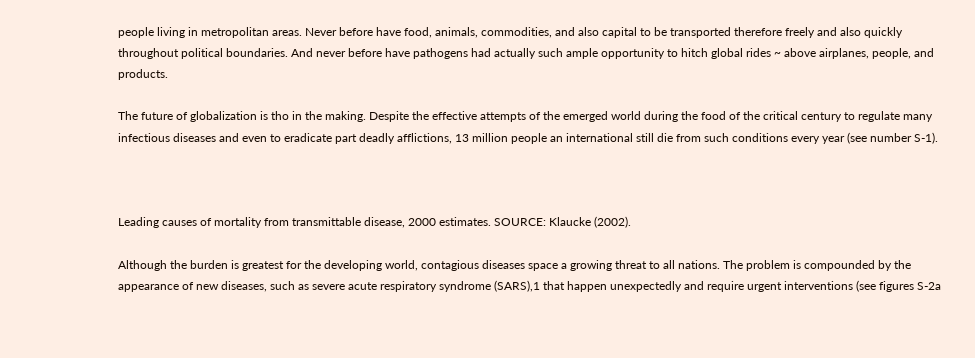people living in metropolitan areas. Never before have food, animals, commodities, and also capital to be transported therefore freely and also quickly throughout political boundaries. And never before have pathogens had actually such ample opportunity to hitch global rides ~ above airplanes, people, and products.

The future of globalization is tho in the making. Despite the effective attempts of the emerged world during the food of the critical century to regulate many infectious diseases and even to eradicate part deadly afflictions, 13 million people an international still die from such conditions every year (see number S-1).



Leading causes of mortality from transmittable disease, 2000 estimates. SOURCE: Klaucke (2002).

Although the burden is greatest for the developing world, contagious diseases space a growing threat to all nations. The problem is compounded by the appearance of new diseases, such as severe acute respiratory syndrome (SARS),1 that happen unexpectedly and require urgent interventions (see figures S-2a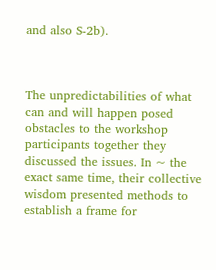and also S-2b).



The unpredictabilities of what can and will happen posed obstacles to the workshop participants together they discussed the issues. In ~ the exact same time, their collective wisdom presented methods to establish a frame for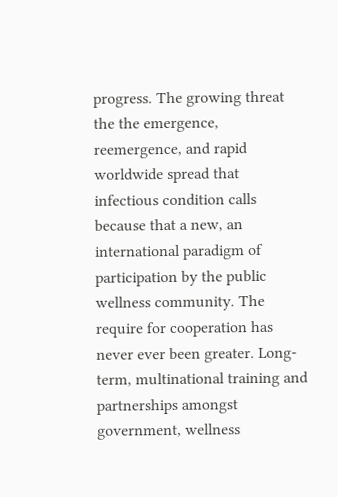progress. The growing threat the the emergence, reemergence, and rapid worldwide spread that infectious condition calls because that a new, an international paradigm of participation by the public wellness community. The require for cooperation has never ever been greater. Long-term, multinational training and partnerships amongst government, wellness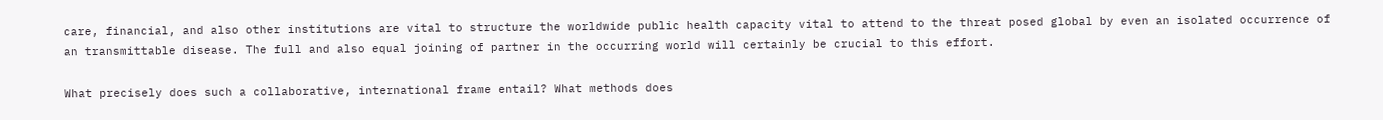care, financial, and also other institutions are vital to structure the worldwide public health capacity vital to attend to the threat posed global by even an isolated occurrence of an transmittable disease. The full and also equal joining of partner in the occurring world will certainly be crucial to this effort.

What precisely does such a collaborative, international frame entail? What methods does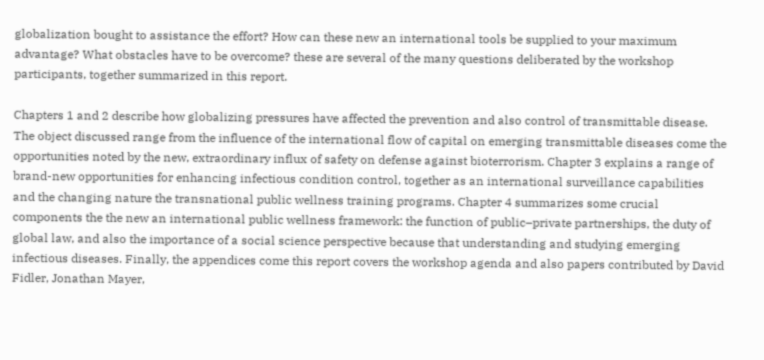globalization bought to assistance the effort? How can these new an international tools be supplied to your maximum advantage? What obstacles have to be overcome? these are several of the many questions deliberated by the workshop participants, together summarized in this report.

Chapters 1 and 2 describe how globalizing pressures have affected the prevention and also control of transmittable disease. The object discussed range from the influence of the international flow of capital on emerging transmittable diseases come the opportunities noted by the new, extraordinary influx of safety on defense against bioterrorism. Chapter 3 explains a range of brand-new opportunities for enhancing infectious condition control, together as an international surveillance capabilities and the changing nature the transnational public wellness training programs. Chapter 4 summarizes some crucial components the the new an international public wellness framework: the function of public–private partnerships, the duty of global law, and also the importance of a social science perspective because that understanding and studying emerging infectious diseases. Finally, the appendices come this report covers the workshop agenda and also papers contributed by David Fidler, Jonathan Mayer,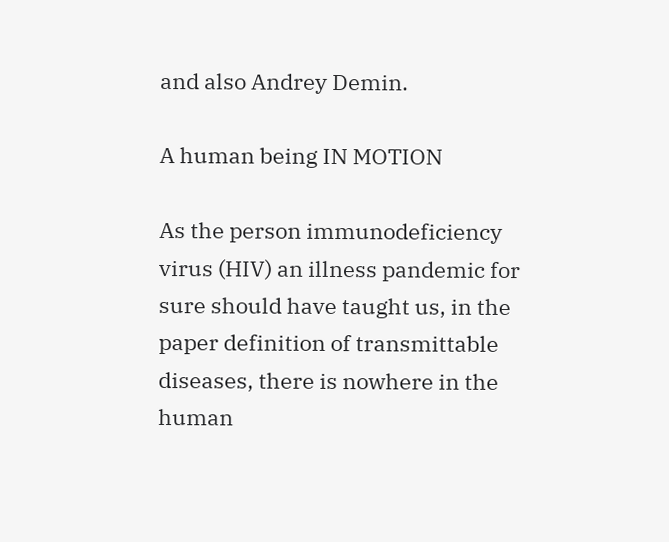and also Andrey Demin.

A human being IN MOTION

As the person immunodeficiency virus (HIV) an illness pandemic for sure should have taught us, in the paper definition of transmittable diseases, there is nowhere in the human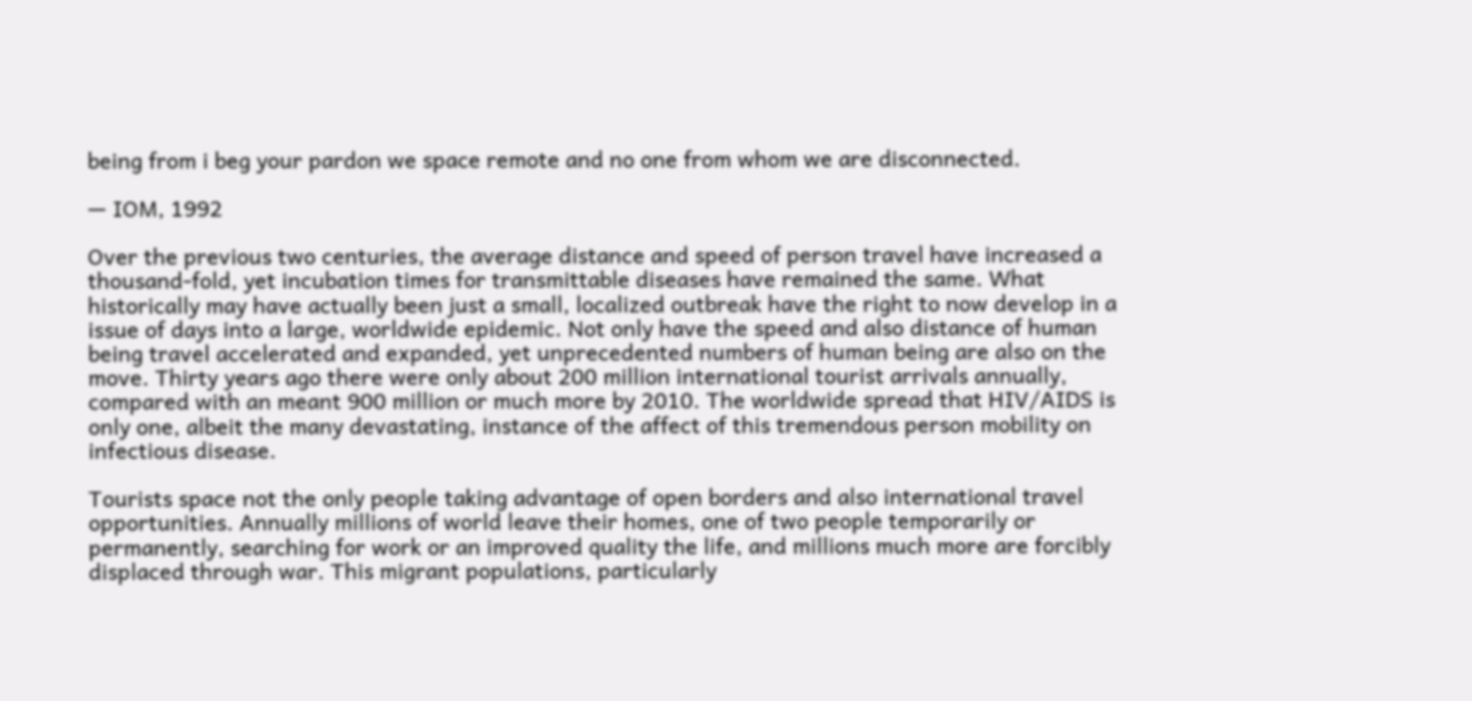being from i beg your pardon we space remote and no one from whom we are disconnected.

— IOM, 1992

Over the previous two centuries, the average distance and speed of person travel have increased a thousand-fold, yet incubation times for transmittable diseases have remained the same. What historically may have actually been just a small, localized outbreak have the right to now develop in a issue of days into a large, worldwide epidemic. Not only have the speed and also distance of human being travel accelerated and expanded, yet unprecedented numbers of human being are also on the move. Thirty years ago there were only about 200 million international tourist arrivals annually, compared with an meant 900 million or much more by 2010. The worldwide spread that HIV/AIDS is only one, albeit the many devastating, instance of the affect of this tremendous person mobility on infectious disease.

Tourists space not the only people taking advantage of open borders and also international travel opportunities. Annually millions of world leave their homes, one of two people temporarily or permanently, searching for work or an improved quality the life, and millions much more are forcibly displaced through war. This migrant populations, particularly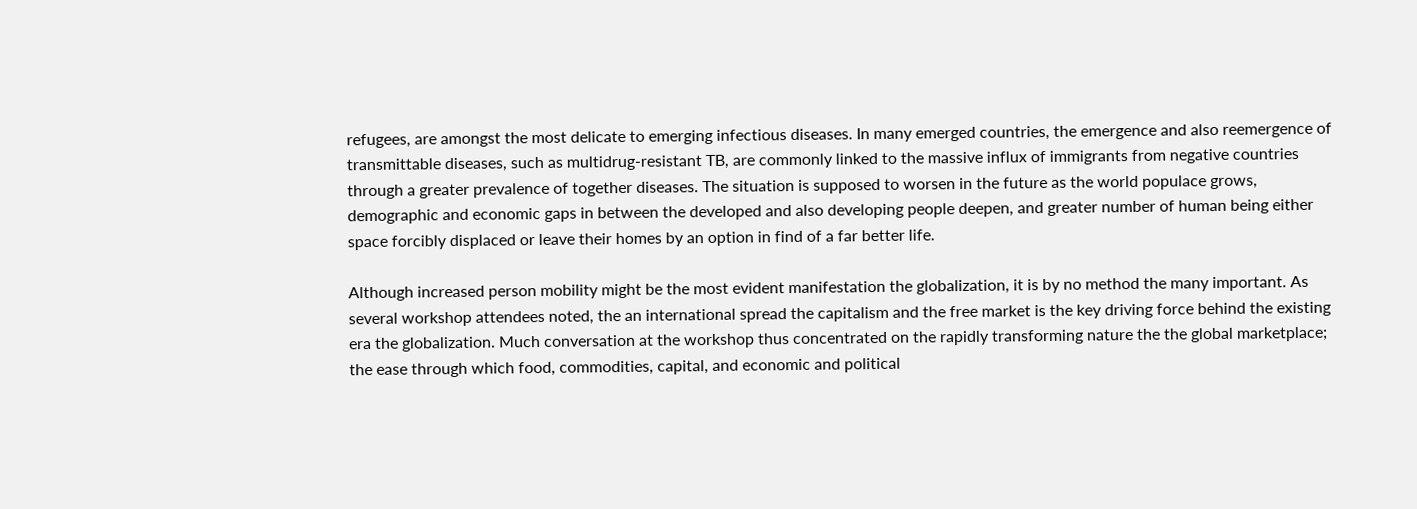refugees, are amongst the most delicate to emerging infectious diseases. In many emerged countries, the emergence and also reemergence of transmittable diseases, such as multidrug-resistant TB, are commonly linked to the massive influx of immigrants from negative countries through a greater prevalence of together diseases. The situation is supposed to worsen in the future as the world populace grows, demographic and economic gaps in between the developed and also developing people deepen, and greater number of human being either space forcibly displaced or leave their homes by an option in find of a far better life.

Although increased person mobility might be the most evident manifestation the globalization, it is by no method the many important. As several workshop attendees noted, the an international spread the capitalism and the free market is the key driving force behind the existing era the globalization. Much conversation at the workshop thus concentrated on the rapidly transforming nature the the global marketplace; the ease through which food, commodities, capital, and economic and political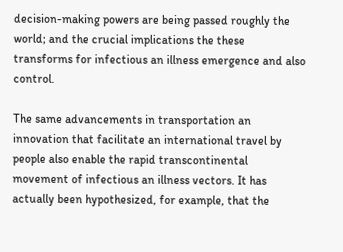decision-making powers are being passed roughly the world; and the crucial implications the these transforms for infectious an illness emergence and also control.

The same advancements in transportation an innovation that facilitate an international travel by people also enable the rapid transcontinental movement of infectious an illness vectors. It has actually been hypothesized, for example, that the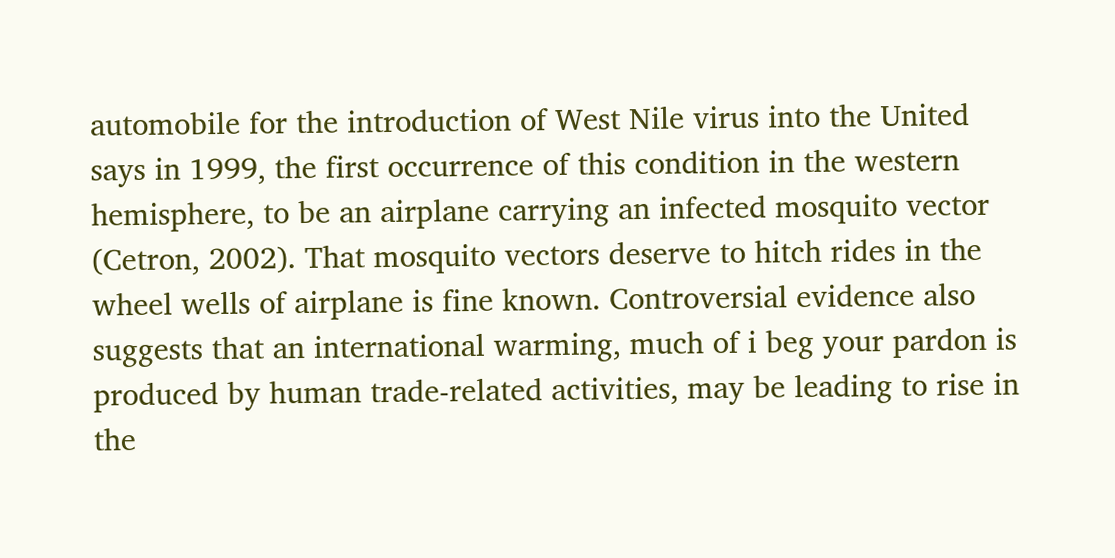automobile for the introduction of West Nile virus into the United says in 1999, the first occurrence of this condition in the western hemisphere, to be an airplane carrying an infected mosquito vector (Cetron, 2002). That mosquito vectors deserve to hitch rides in the wheel wells of airplane is fine known. Controversial evidence also suggests that an international warming, much of i beg your pardon is produced by human trade-related activities, may be leading to rise in the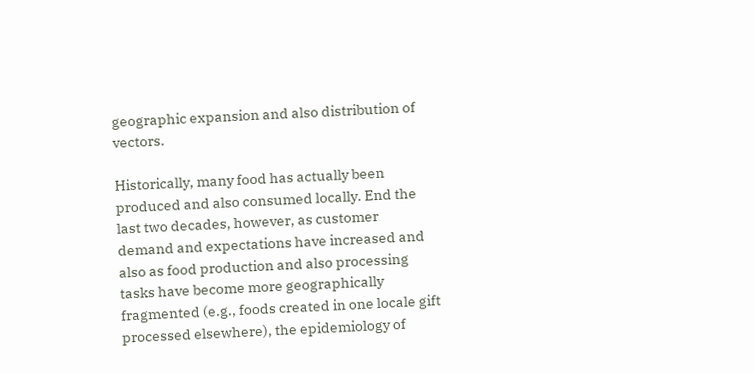geographic expansion and also distribution of vectors.

Historically, many food has actually been produced and also consumed locally. End the last two decades, however, as customer demand and expectations have increased and also as food production and also processing tasks have become more geographically fragmented (e.g., foods created in one locale gift processed elsewhere), the epidemiology of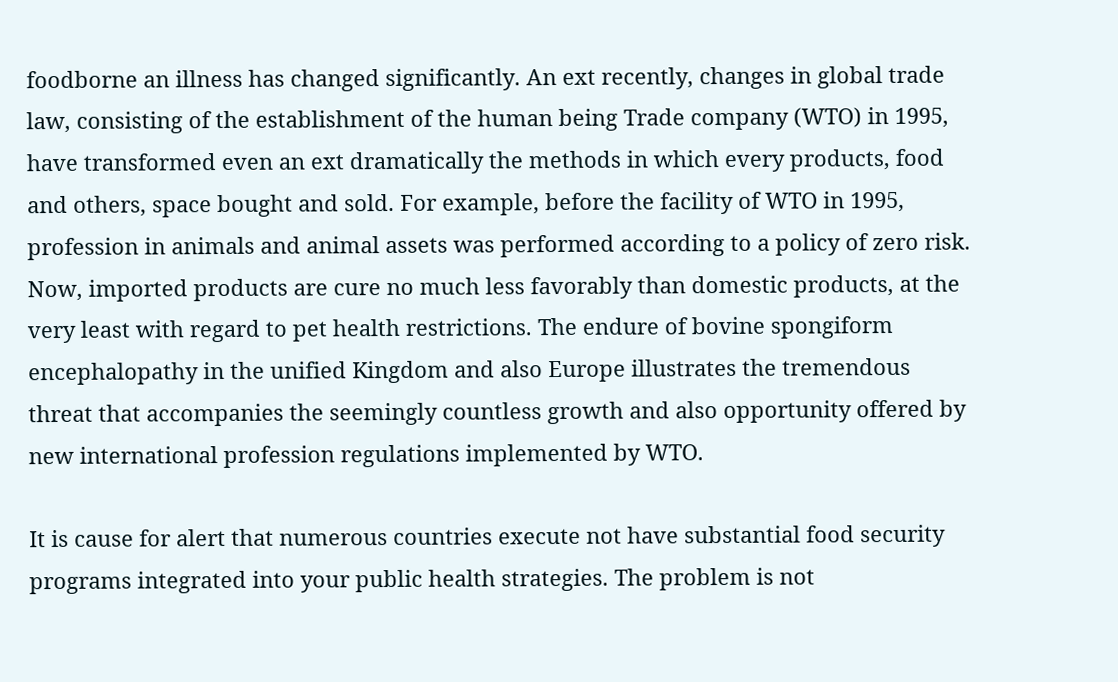foodborne an illness has changed significantly. An ext recently, changes in global trade law, consisting of the establishment of the human being Trade company (WTO) in 1995, have transformed even an ext dramatically the methods in which every products, food and others, space bought and sold. For example, before the facility of WTO in 1995, profession in animals and animal assets was performed according to a policy of zero risk. Now, imported products are cure no much less favorably than domestic products, at the very least with regard to pet health restrictions. The endure of bovine spongiform encephalopathy in the unified Kingdom and also Europe illustrates the tremendous threat that accompanies the seemingly countless growth and also opportunity offered by new international profession regulations implemented by WTO.

It is cause for alert that numerous countries execute not have substantial food security programs integrated into your public health strategies. The problem is not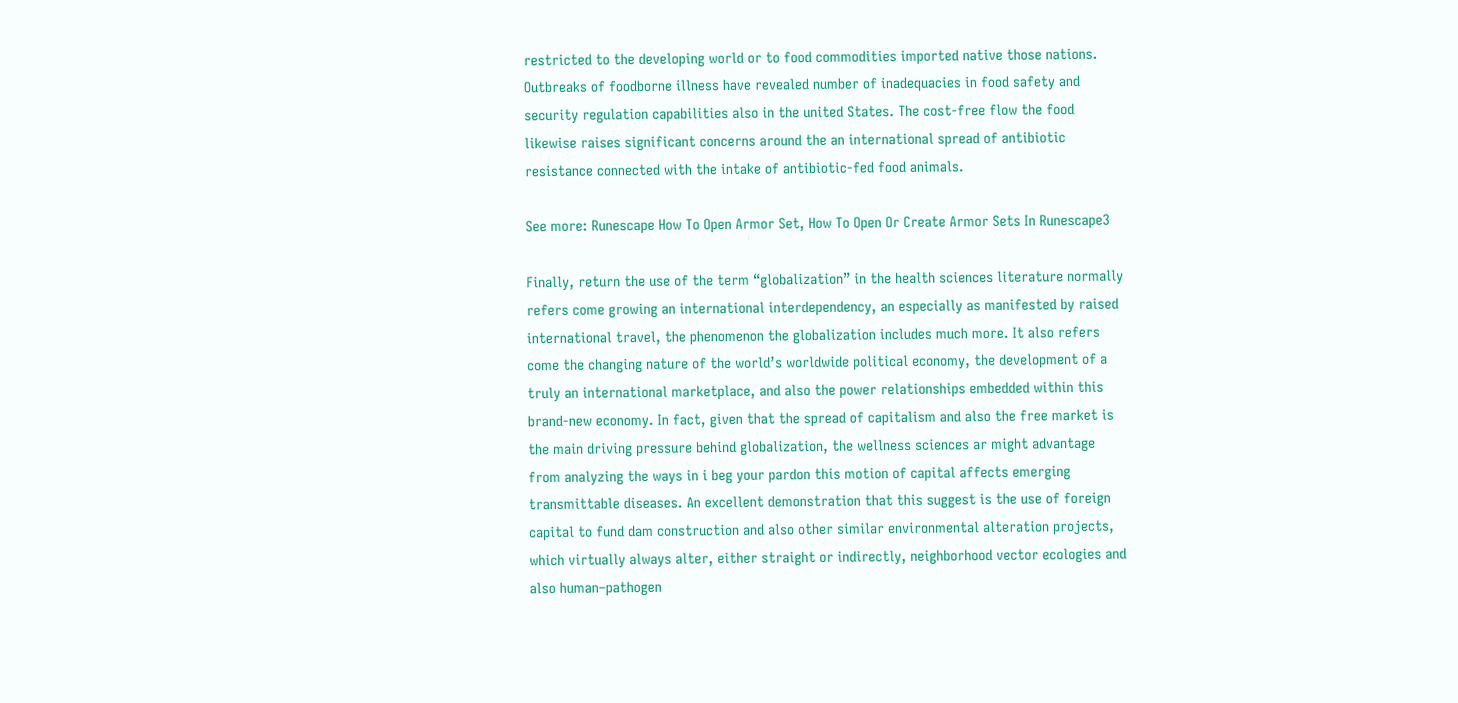restricted to the developing world or to food commodities imported native those nations. Outbreaks of foodborne illness have revealed number of inadequacies in food safety and security regulation capabilities also in the united States. The cost-free flow the food likewise raises significant concerns around the an international spread of antibiotic resistance connected with the intake of antibiotic-fed food animals.

See more: Runescape How To Open Armor Set, How To Open Or Create Armor Sets In Runescape3

Finally, return the use of the term “globalization” in the health sciences literature normally refers come growing an international interdependency, an especially as manifested by raised international travel, the phenomenon the globalization includes much more. It also refers come the changing nature of the world’s worldwide political economy, the development of a truly an international marketplace, and also the power relationships embedded within this brand-new economy. In fact, given that the spread of capitalism and also the free market is the main driving pressure behind globalization, the wellness sciences ar might advantage from analyzing the ways in i beg your pardon this motion of capital affects emerging transmittable diseases. An excellent demonstration that this suggest is the use of foreign capital to fund dam construction and also other similar environmental alteration projects, which virtually always alter, either straight or indirectly, neighborhood vector ecologies and also human–pathogen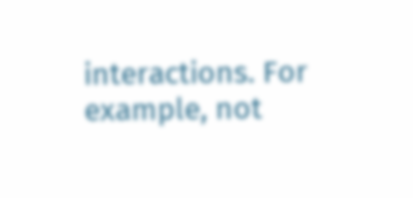interactions. For example, not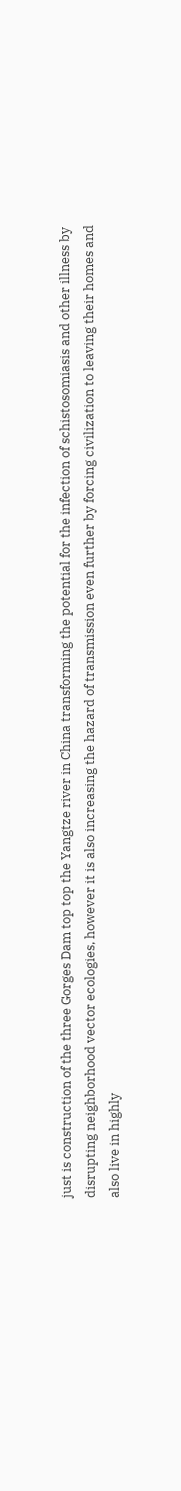just is construction of the three Gorges Dam top top the Yangtze river in China transforming the potential for the infection of schistosomiasis and other illness by disrupting neighborhood vector ecologies, however it is also increasing the hazard of transmission even further by forcing civilization to leaving their homes and also live in highly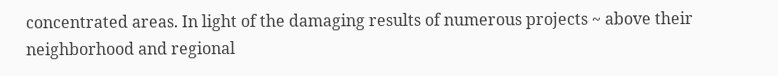concentrated areas. In light of the damaging results of numerous projects ~ above their neighborhood and regional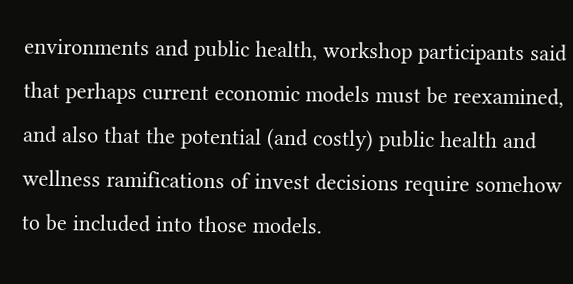environments and public health, workshop participants said that perhaps current economic models must be reexamined, and also that the potential (and costly) public health and wellness ramifications of invest decisions require somehow to be included into those models.